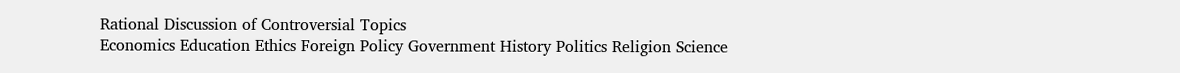Rational Discussion of Controversial Topics
Economics Education Ethics Foreign Policy Government History Politics Religion Science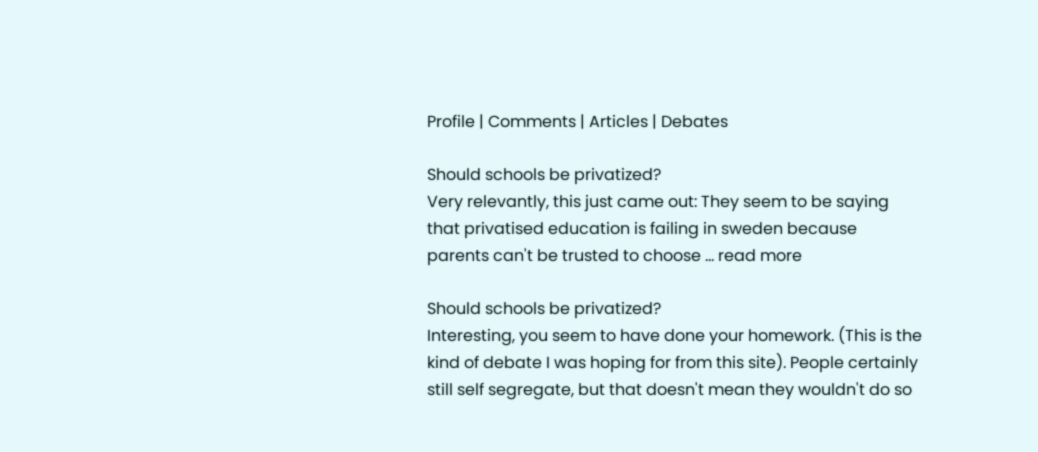Profile | Comments | Articles | Debates

Should schools be privatized?
Very relevantly, this just came out: They seem to be saying that privatised education is failing in sweden because parents can't be trusted to choose ... read more

Should schools be privatized?
Interesting, you seem to have done your homework. (This is the kind of debate I was hoping for from this site). People certainly still self segregate, but that doesn't mean they wouldn't do so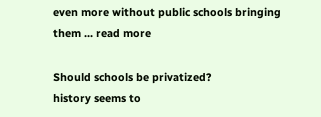even more without public schools bringing them ... read more

Should schools be privatized?
history seems to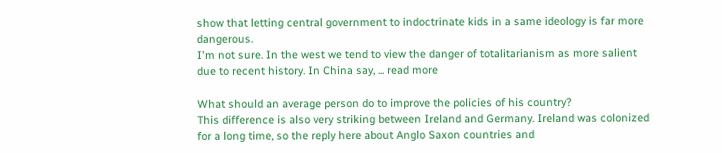show that letting central government to indoctrinate kids in a same ideology is far more dangerous.
I'm not sure. In the west we tend to view the danger of totalitarianism as more salient due to recent history. In China say, ... read more

What should an average person do to improve the policies of his country?
This difference is also very striking between Ireland and Germany. Ireland was colonized for a long time, so the reply here about Anglo Saxon countries and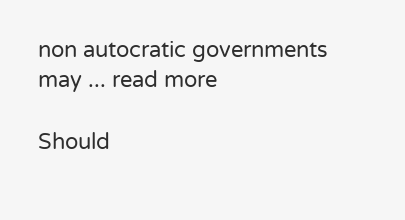non autocratic governments may ... read more

Should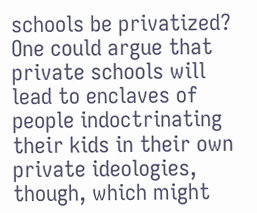schools be privatized?
One could argue that private schools will lead to enclaves of people indoctrinating their kids in their own private ideologies, though, which might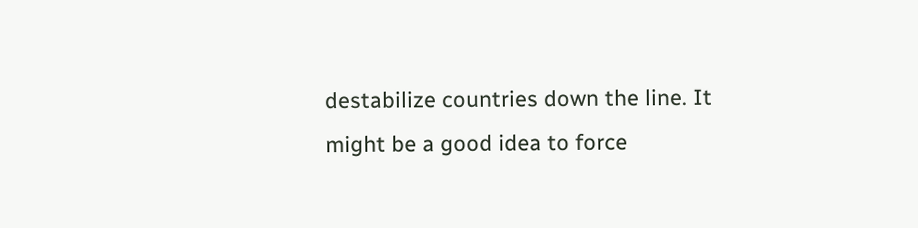destabilize countries down the line. It might be a good idea to force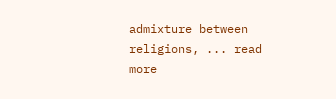admixture between religions, ... read more